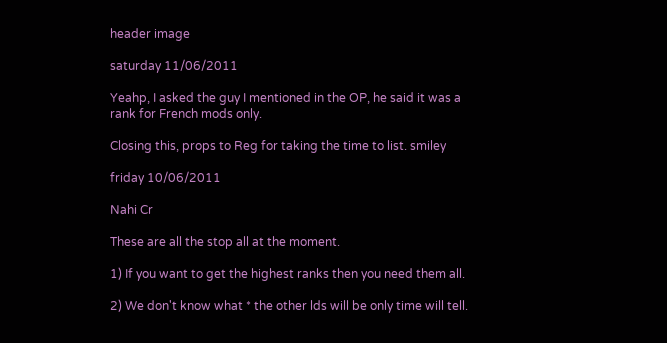header image

saturday 11/06/2011

Yeahp, I asked the guy I mentioned in the OP, he said it was a rank for French mods only.

Closing this, props to Reg for taking the time to list. smiley

friday 10/06/2011

Nahi Cr

These are all the stop all at the moment.

1) If you want to get the highest ranks then you need them all.

2) We don't know what * the other lds will be only time will tell.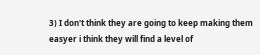3) I don't think they are going to keep making them easyer i think they will find a level of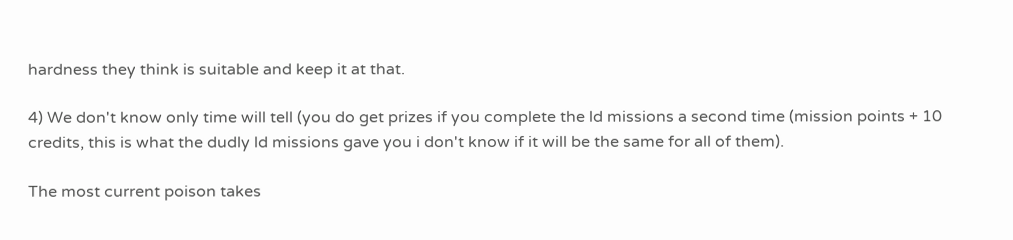hardness they think is suitable and keep it at that.

4) We don't know only time will tell (you do get prizes if you complete the ld missions a second time (mission points + 10 credits, this is what the dudly ld missions gave you i don't know if it will be the same for all of them).

The most current poison takes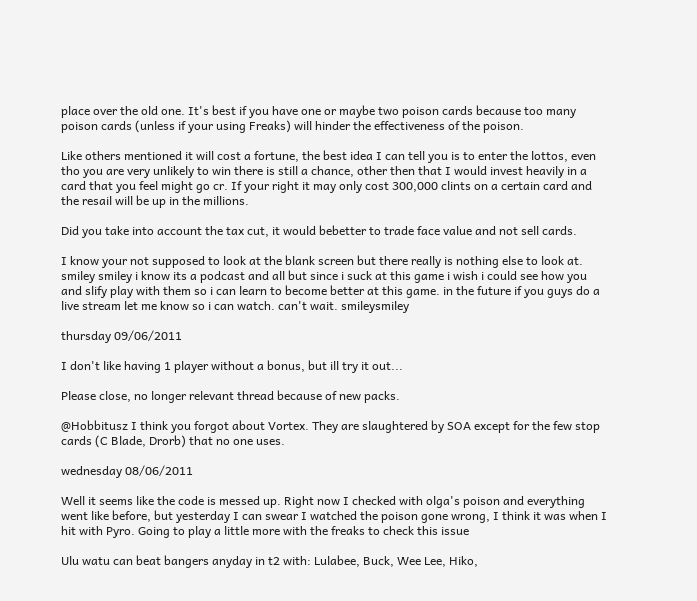place over the old one. It's best if you have one or maybe two poison cards because too many poison cards (unless if your using Freaks) will hinder the effectiveness of the poison.

Like others mentioned it will cost a fortune, the best idea I can tell you is to enter the lottos, even tho you are very unlikely to win there is still a chance, other then that I would invest heavily in a card that you feel might go cr. If your right it may only cost 300,000 clints on a certain card and the resail will be up in the millions.

Did you take into account the tax cut, it would bebetter to trade face value and not sell cards.

I know your not supposed to look at the blank screen but there really is nothing else to look at. smiley smiley i know its a podcast and all but since i suck at this game i wish i could see how you and slify play with them so i can learn to become better at this game. in the future if you guys do a live stream let me know so i can watch. can't wait. smileysmiley

thursday 09/06/2011

I don't like having 1 player without a bonus, but ill try it out...

Please close, no longer relevant thread because of new packs.

@Hobbitusz I think you forgot about Vortex. They are slaughtered by SOA except for the few stop cards (C Blade, Drorb) that no one uses.

wednesday 08/06/2011

Well it seems like the code is messed up. Right now I checked with olga's poison and everything went like before, but yesterday I can swear I watched the poison gone wrong, I think it was when I hit with Pyro. Going to play a little more with the freaks to check this issue

Ulu watu can beat bangers anyday in t2 with: Lulabee, Buck, Wee Lee, Hiko,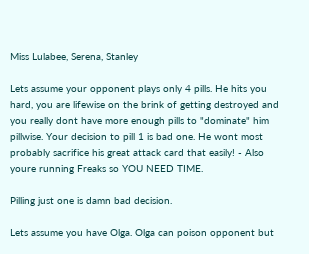Miss Lulabee, Serena, Stanley

Lets assume your opponent plays only 4 pills. He hits you hard, you are lifewise on the brink of getting destroyed and you really dont have more enough pills to "dominate" him pillwise. Your decision to pill 1 is bad one. He wont most probably sacrifice his great attack card that easily! - Also youre running Freaks so YOU NEED TIME.

Pilling just one is damn bad decision.

Lets assume you have Olga. Olga can poison opponent but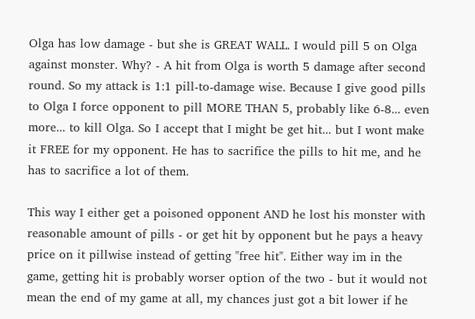Olga has low damage - but she is GREAT WALL. I would pill 5 on Olga against monster. Why? - A hit from Olga is worth 5 damage after second round. So my attack is 1:1 pill-to-damage wise. Because I give good pills to Olga I force opponent to pill MORE THAN 5, probably like 6-8... even more... to kill Olga. So I accept that I might be get hit... but I wont make it FREE for my opponent. He has to sacrifice the pills to hit me, and he has to sacrifice a lot of them.

This way I either get a poisoned opponent AND he lost his monster with reasonable amount of pills - or get hit by opponent but he pays a heavy price on it pillwise instead of getting "free hit". Either way im in the game, getting hit is probably worser option of the two - but it would not mean the end of my game at all, my chances just got a bit lower if he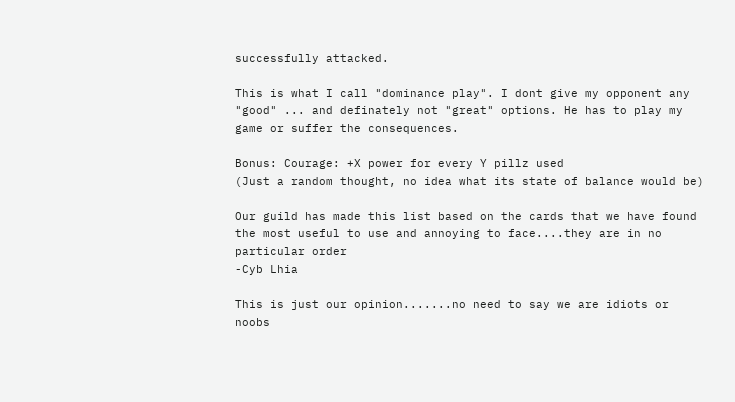successfully attacked.

This is what I call "dominance play". I dont give my opponent any "good" ... and definately not "great" options. He has to play my game or suffer the consequences.

Bonus: Courage: +X power for every Y pillz used
(Just a random thought, no idea what its state of balance would be)

Our guild has made this list based on the cards that we have found the most useful to use and annoying to face....they are in no particular order
-Cyb Lhia

This is just our opinion.......no need to say we are idiots or noobs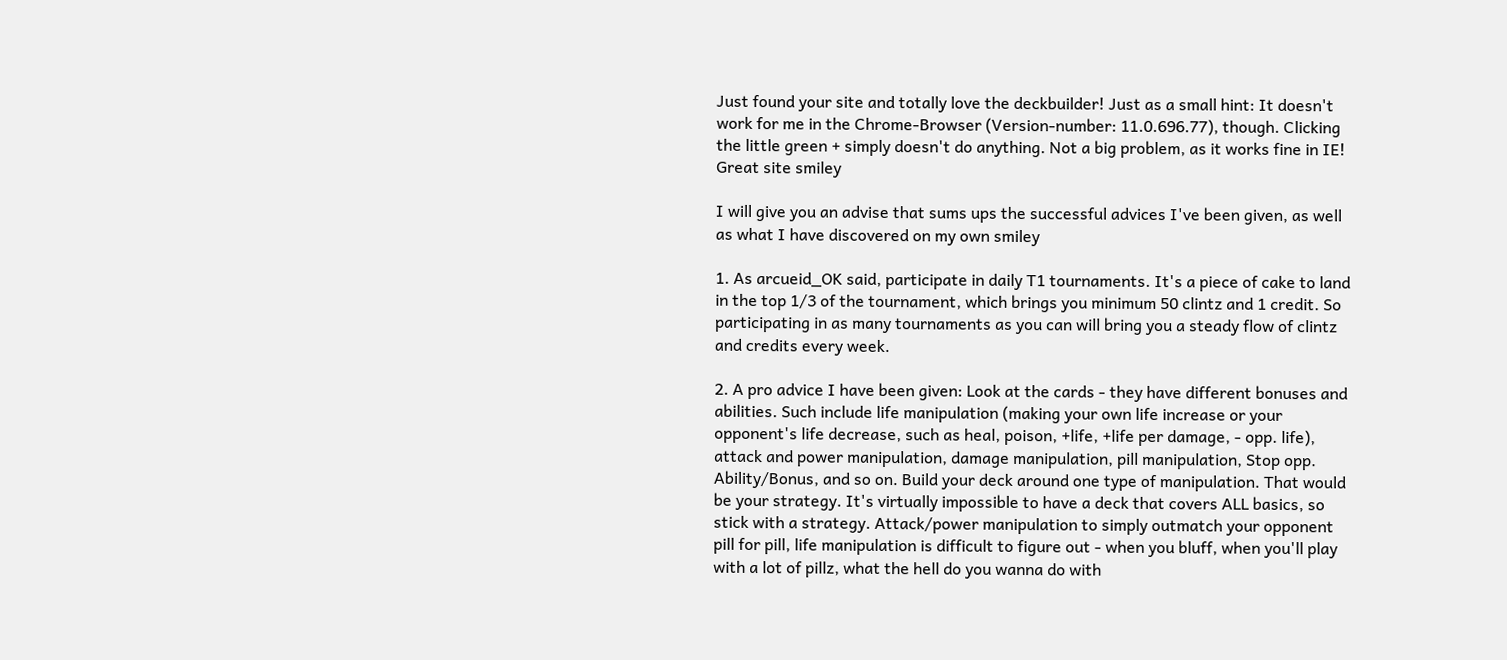Just found your site and totally love the deckbuilder! Just as a small hint: It doesn't work for me in the Chrome-Browser (Version-number: 11.0.696.77), though. Clicking the little green + simply doesn't do anything. Not a big problem, as it works fine in IE! Great site smiley

I will give you an advise that sums ups the successful advices I've been given, as well as what I have discovered on my own smiley

1. As arcueid_OK said, participate in daily T1 tournaments. It's a piece of cake to land in the top 1/3 of the tournament, which brings you minimum 50 clintz and 1 credit. So participating in as many tournaments as you can will bring you a steady flow of clintz and credits every week.

2. A pro advice I have been given: Look at the cards - they have different bonuses and abilities. Such include life manipulation (making your own life increase or your opponent's life decrease, such as heal, poison, +life, +life per damage, - opp. life), attack and power manipulation, damage manipulation, pill manipulation, Stop opp. Ability/Bonus, and so on. Build your deck around one type of manipulation. That would be your strategy. It's virtually impossible to have a deck that covers ALL basics, so stick with a strategy. Attack/power manipulation to simply outmatch your opponent pill for pill, life manipulation is difficult to figure out - when you bluff, when you'll play with a lot of pillz, what the hell do you wanna do with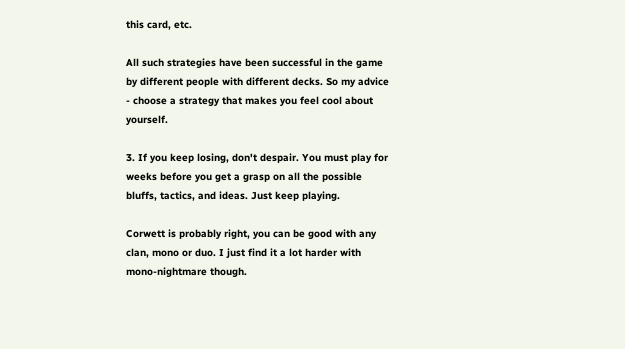this card, etc.

All such strategies have been successful in the game by different people with different decks. So my advice - choose a strategy that makes you feel cool about yourself.

3. If you keep losing, don't despair. You must play for weeks before you get a grasp on all the possible bluffs, tactics, and ideas. Just keep playing.

Corwett is probably right, you can be good with any clan, mono or duo. I just find it a lot harder with mono-nightmare though.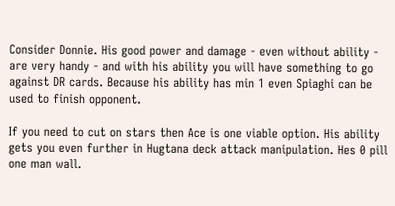Consider Donnie. His good power and damage - even without ability - are very handy - and with his ability you will have something to go against DR cards. Because his ability has min 1 even Spiaghi can be used to finish opponent.

If you need to cut on stars then Ace is one viable option. His ability gets you even further in Hugtana deck attack manipulation. Hes 0 pill one man wall.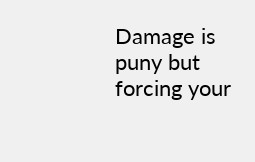Damage is puny but forcing your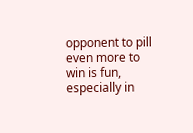opponent to pill even more to win is fun, especially in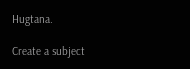Hugtana.

Create a subject